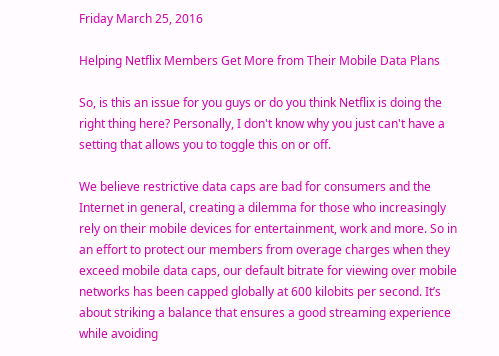Friday March 25, 2016

Helping Netflix Members Get More from Their Mobile Data Plans

So, is this an issue for you guys or do you think Netflix is doing the right thing here? Personally, I don't know why you just can't have a setting that allows you to toggle this on or off.

We believe restrictive data caps are bad for consumers and the Internet in general, creating a dilemma for those who increasingly rely on their mobile devices for entertainment, work and more. So in an effort to protect our members from overage charges when they exceed mobile data caps, our default bitrate for viewing over mobile networks has been capped globally at 600 kilobits per second. It’s about striking a balance that ensures a good streaming experience while avoiding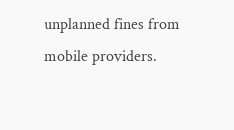unplanned fines from mobile providers.